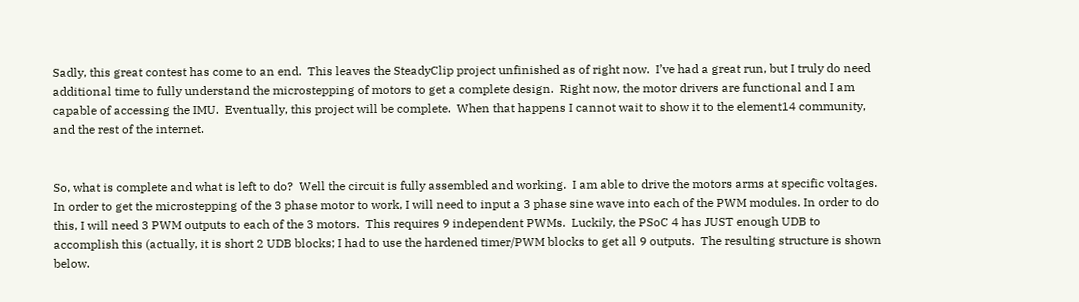Sadly, this great contest has come to an end.  This leaves the SteadyClip project unfinished as of right now.  I’ve had a great run, but I truly do need additional time to fully understand the microstepping of motors to get a complete design.  Right now, the motor drivers are functional and I am capable of accessing the IMU.  Eventually, this project will be complete.  When that happens I cannot wait to show it to the element14 community, and the rest of the internet.


So, what is complete and what is left to do?  Well the circuit is fully assembled and working.  I am able to drive the motors arms at specific voltages.  In order to get the microstepping of the 3 phase motor to work, I will need to input a 3 phase sine wave into each of the PWM modules. In order to do this, I will need 3 PWM outputs to each of the 3 motors.  This requires 9 independent PWMs.  Luckily, the PSoC 4 has JUST enough UDB to accomplish this (actually, it is short 2 UDB blocks; I had to use the hardened timer/PWM blocks to get all 9 outputs.  The resulting structure is shown below.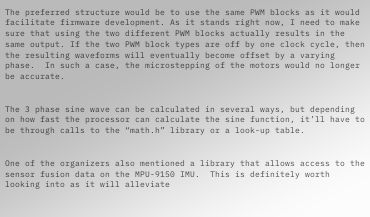The preferred structure would be to use the same PWM blocks as it would facilitate firmware development. As it stands right now, I need to make sure that using the two different PWM blocks actually results in the same output. If the two PWM block types are off by one clock cycle, then the resulting waveforms will eventually become offset by a varying phase.  In such a case, the microstepping of the motors would no longer be accurate.


The 3 phase sine wave can be calculated in several ways, but depending on how fast the processor can calculate the sine function, it’ll have to be through calls to the “math.h” library or a look-up table.


One of the organizers also mentioned a library that allows access to the sensor fusion data on the MPU-9150 IMU.  This is definitely worth looking into as it will alleviate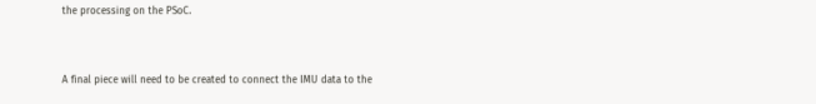the processing on the PSoC.


A final piece will need to be created to connect the IMU data to the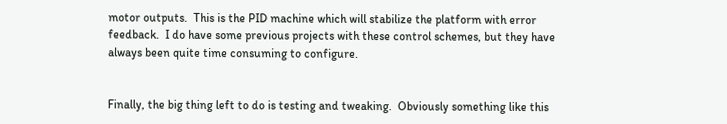motor outputs.  This is the PID machine which will stabilize the platform with error feedback.  I do have some previous projects with these control schemes, but they have always been quite time consuming to configure.


Finally, the big thing left to do is testing and tweaking.  Obviously something like this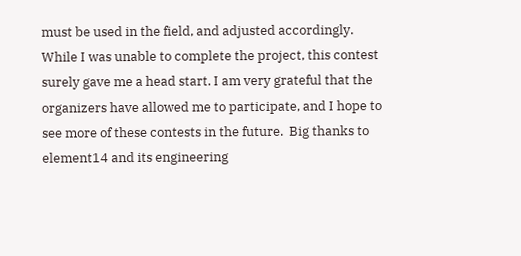must be used in the field, and adjusted accordingly.  While I was unable to complete the project, this contest surely gave me a head start. I am very grateful that the organizers have allowed me to participate, and I hope to see more of these contests in the future.  Big thanks to element14 and its engineering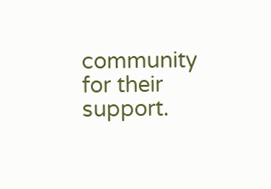community for their support.